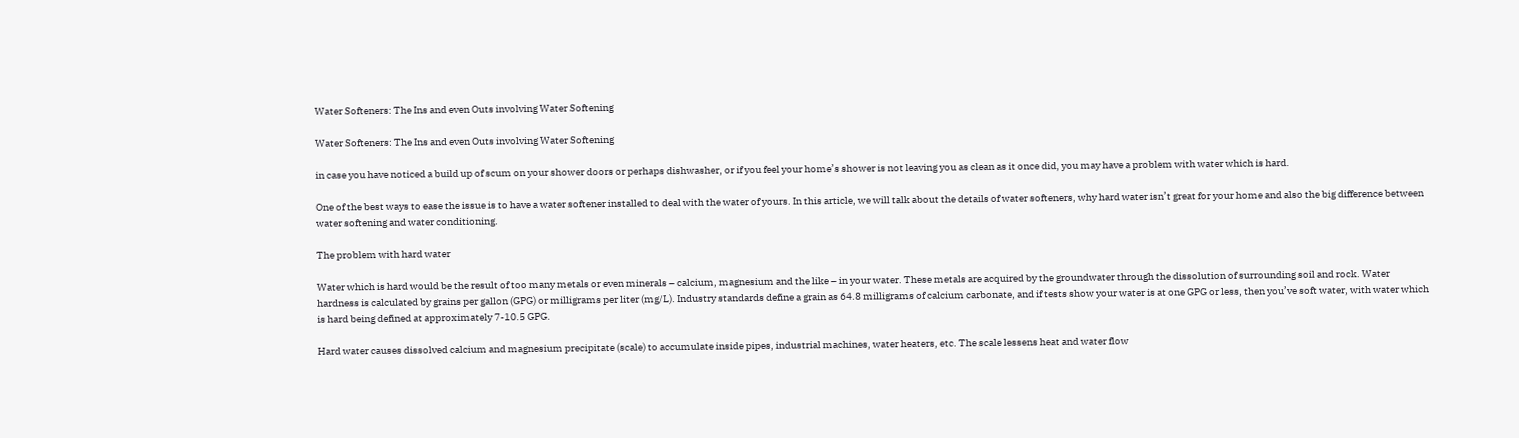Water Softeners: The Ins and even Outs involving Water Softening

Water Softeners: The Ins and even Outs involving Water Softening

in case you have noticed a build up of scum on your shower doors or perhaps dishwasher, or if you feel your home’s shower is not leaving you as clean as it once did, you may have a problem with water which is hard.

One of the best ways to ease the issue is to have a water softener installed to deal with the water of yours. In this article, we will talk about the details of water softeners, why hard water isn’t great for your home and also the big difference between water softening and water conditioning.

The problem with hard water

Water which is hard would be the result of too many metals or even minerals – calcium, magnesium and the like – in your water. These metals are acquired by the groundwater through the dissolution of surrounding soil and rock. Water hardness is calculated by grains per gallon (GPG) or milligrams per liter (mg/L). Industry standards define a grain as 64.8 milligrams of calcium carbonate, and if tests show your water is at one GPG or less, then you’ve soft water, with water which is hard being defined at approximately 7-10.5 GPG.

Hard water causes dissolved calcium and magnesium precipitate (scale) to accumulate inside pipes, industrial machines, water heaters, etc. The scale lessens heat and water flow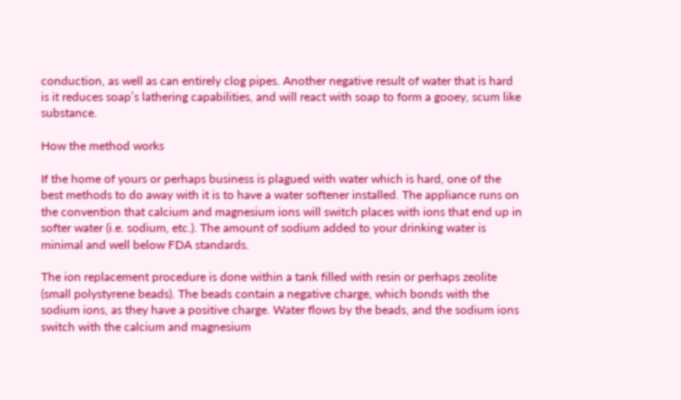conduction, as well as can entirely clog pipes. Another negative result of water that is hard is it reduces soap’s lathering capabilities, and will react with soap to form a gooey, scum like substance.

How the method works

If the home of yours or perhaps business is plagued with water which is hard, one of the best methods to do away with it is to have a water softener installed. The appliance runs on the convention that calcium and magnesium ions will switch places with ions that end up in softer water (i.e. sodium, etc.). The amount of sodium added to your drinking water is minimal and well below FDA standards.

The ion replacement procedure is done within a tank filled with resin or perhaps zeolite (small polystyrene beads). The beads contain a negative charge, which bonds with the sodium ions, as they have a positive charge. Water flows by the beads, and the sodium ions switch with the calcium and magnesium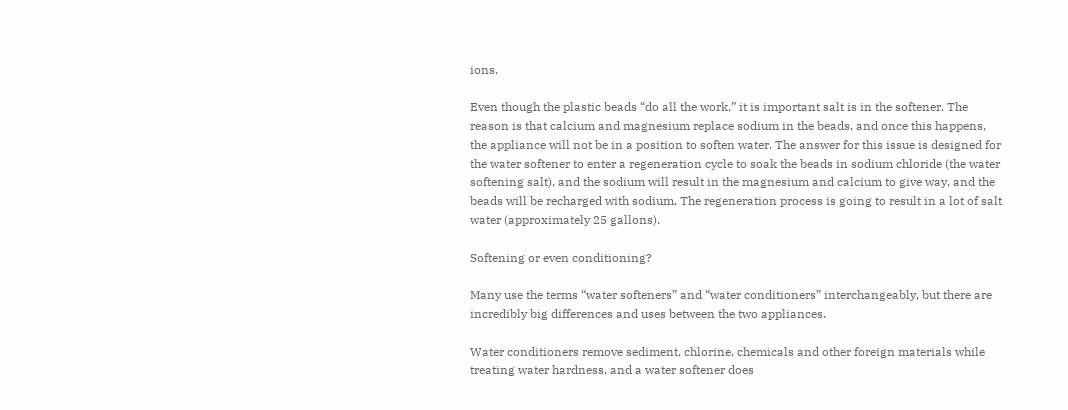ions.

Even though the plastic beads “do all the work,” it is important salt is in the softener. The reason is that calcium and magnesium replace sodium in the beads, and once this happens, the appliance will not be in a position to soften water. The answer for this issue is designed for the water softener to enter a regeneration cycle to soak the beads in sodium chloride (the water softening salt), and the sodium will result in the magnesium and calcium to give way, and the beads will be recharged with sodium. The regeneration process is going to result in a lot of salt water (approximately 25 gallons).

Softening or even conditioning?

Many use the terms “water softeners” and “water conditioners” interchangeably, but there are incredibly big differences and uses between the two appliances.

Water conditioners remove sediment, chlorine, chemicals and other foreign materials while treating water hardness, and a water softener does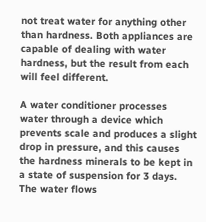not treat water for anything other than hardness. Both appliances are capable of dealing with water hardness, but the result from each will feel different.

A water conditioner processes water through a device which prevents scale and produces a slight drop in pressure, and this causes the hardness minerals to be kept in a state of suspension for 3 days. The water flows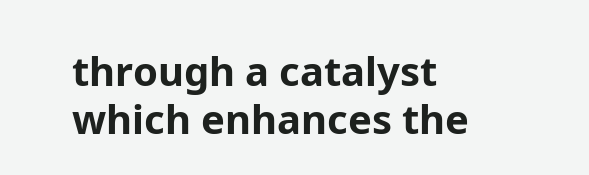through a catalyst which enhances the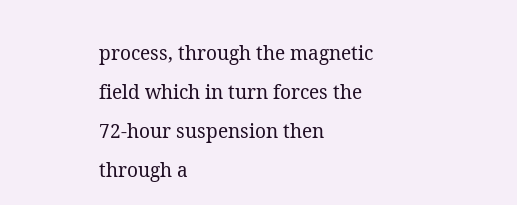process, through the magnetic field which in turn forces the 72-hour suspension then through a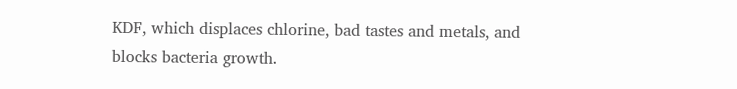KDF, which displaces chlorine, bad tastes and metals, and blocks bacteria growth.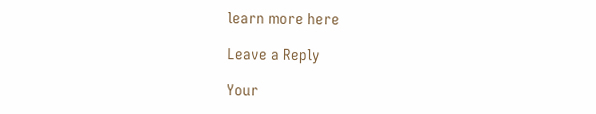learn more here

Leave a Reply

Your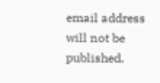email address will not be published.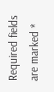Required fields are marked *